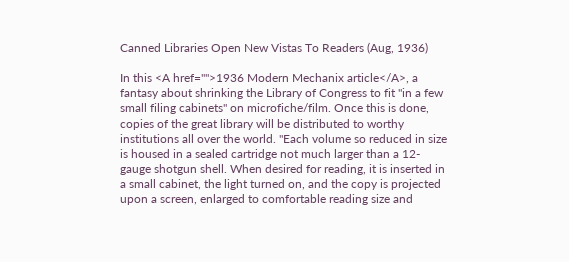Canned Libraries Open New Vistas To Readers (Aug, 1936)

In this <A href="">1936 Modern Mechanix article</A>, a fantasy about shrinking the Library of Congress to fit "in a few small filing cabinets" on microfiche/film. Once this is done, copies of the great library will be distributed to worthy institutions all over the world. "Each volume so reduced in size is housed in a sealed cartridge not much larger than a 12-gauge shotgun shell. When desired for reading, it is inserted in a small cabinet, the light turned on, and the copy is projected upon a screen, enlarged to comfortable reading size and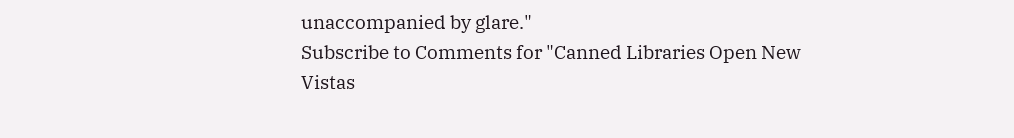unaccompanied by glare."
Subscribe to Comments for "Canned Libraries Open New Vistas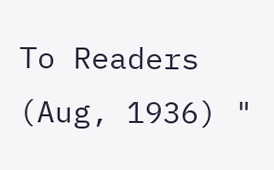To Readers (Aug, 1936) "